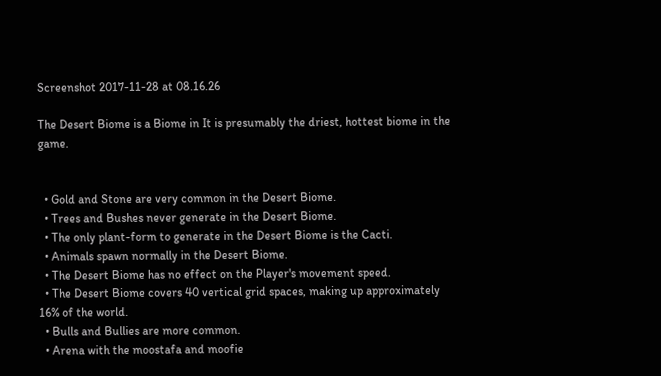Screenshot 2017-11-28 at 08.16.26

The Desert Biome is a Biome in It is presumably the driest, hottest biome in the game.


  • Gold and Stone are very common in the Desert Biome.
  • Trees and Bushes never generate in the Desert Biome.
  • The only plant-form to generate in the Desert Biome is the Cacti.
  • Animals spawn normally in the Desert Biome.
  • The Desert Biome has no effect on the Player's movement speed.
  • The Desert Biome covers 40 vertical grid spaces, making up approximately 16% of the world.
  • Bulls and Bullies are more common.
  • Arena with the moostafa and moofie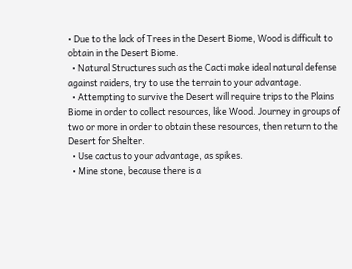• Due to the lack of Trees in the Desert Biome, Wood is difficult to obtain in the Desert Biome.
  • Natural Structures such as the Cacti make ideal natural defense against raiders, try to use the terrain to your advantage.
  • Attempting to survive the Desert will require trips to the Plains Biome in order to collect resources, like Wood. Journey in groups of two or more in order to obtain these resources, then return to the Desert for Shelter.
  • Use cactus to your advantage, as spikes.
  • Mine stone, because there is a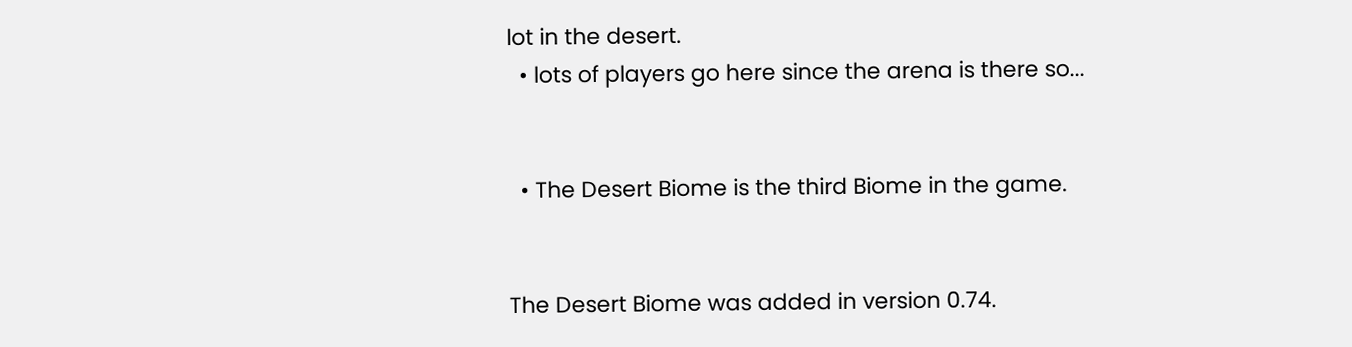lot in the desert.
  • lots of players go here since the arena is there so...


  • The Desert Biome is the third Biome in the game.


The Desert Biome was added in version 0.74.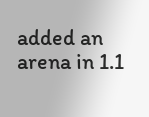added an arena in 1.1